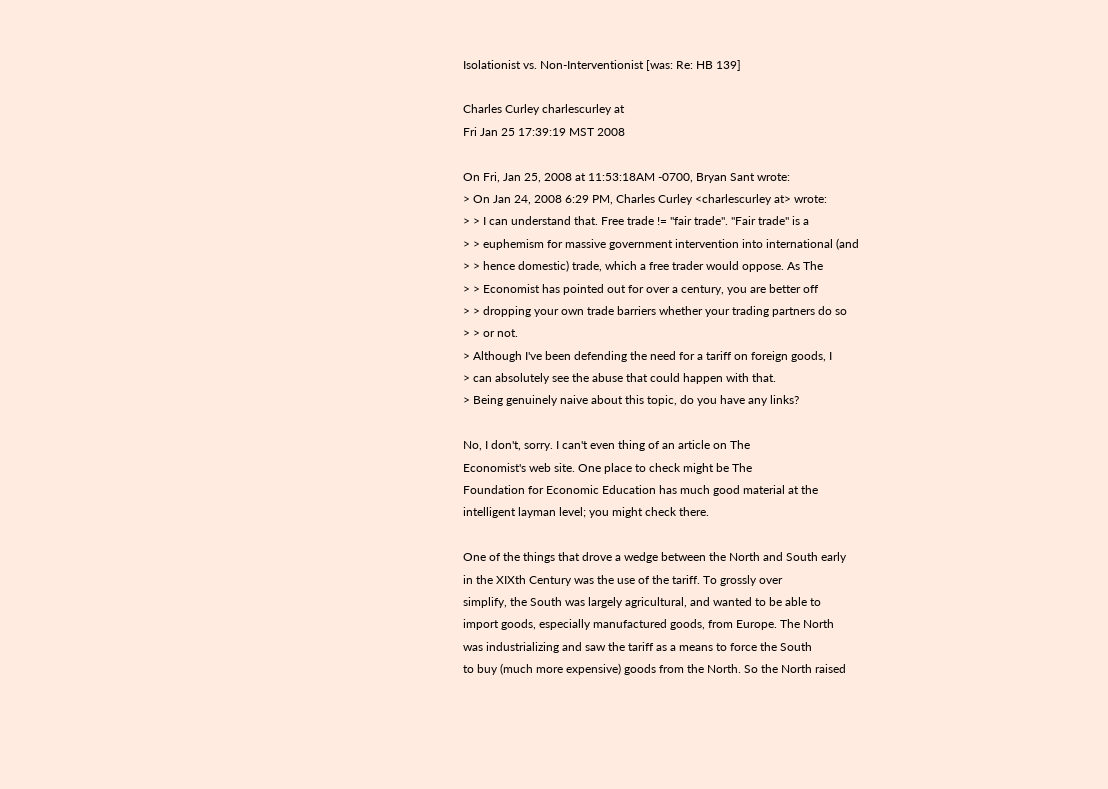Isolationist vs. Non-Interventionist [was: Re: HB 139]

Charles Curley charlescurley at
Fri Jan 25 17:39:19 MST 2008

On Fri, Jan 25, 2008 at 11:53:18AM -0700, Bryan Sant wrote:
> On Jan 24, 2008 6:29 PM, Charles Curley <charlescurley at> wrote:
> > I can understand that. Free trade != "fair trade". "Fair trade" is a
> > euphemism for massive government intervention into international (and
> > hence domestic) trade, which a free trader would oppose. As The
> > Economist has pointed out for over a century, you are better off
> > dropping your own trade barriers whether your trading partners do so
> > or not.
> Although I've been defending the need for a tariff on foreign goods, I
> can absolutely see the abuse that could happen with that.
> Being genuinely naive about this topic, do you have any links?

No, I don't, sorry. I can't even thing of an article on The
Economist's web site. One place to check might be The
Foundation for Economic Education has much good material at the
intelligent layman level; you might check there.

One of the things that drove a wedge between the North and South early
in the XIXth Century was the use of the tariff. To grossly over
simplify, the South was largely agricultural, and wanted to be able to
import goods, especially manufactured goods, from Europe. The North
was industrializing and saw the tariff as a means to force the South
to buy (much more expensive) goods from the North. So the North raised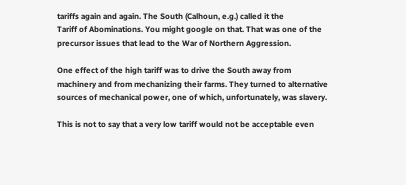tariffs again and again. The South (Calhoun, e.g.) called it the
Tariff of Abominations. You might google on that. That was one of the
precursor issues that lead to the War of Northern Aggression.

One effect of the high tariff was to drive the South away from
machinery and from mechanizing their farms. They turned to alternative
sources of mechanical power, one of which, unfortunately, was slavery.

This is not to say that a very low tariff would not be acceptable even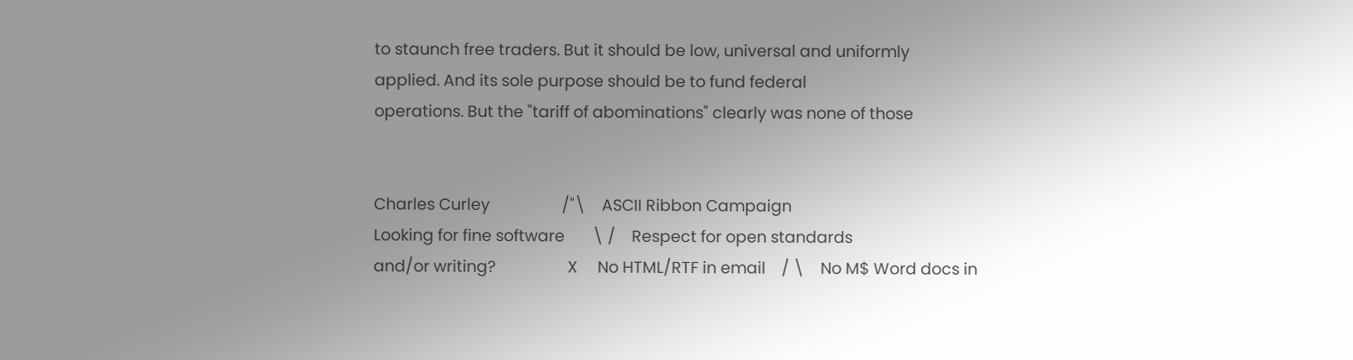to staunch free traders. But it should be low, universal and uniformly
applied. And its sole purpose should be to fund federal
operations. But the "tariff of abominations" clearly was none of those


Charles Curley                  /"\    ASCII Ribbon Campaign
Looking for fine software       \ /    Respect for open standards
and/or writing?                  X     No HTML/RTF in email    / \    No M$ Word docs in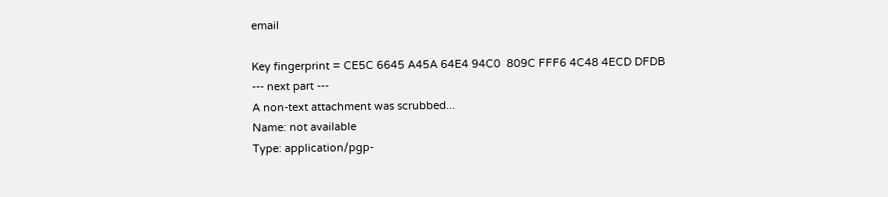email

Key fingerprint = CE5C 6645 A45A 64E4 94C0  809C FFF6 4C48 4ECD DFDB
--- next part ---
A non-text attachment was scrubbed...
Name: not available
Type: application/pgp-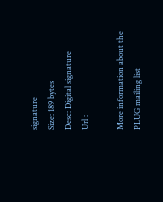signature
Size: 189 bytes
Desc: Digital signature
Url :

More information about the PLUG mailing list